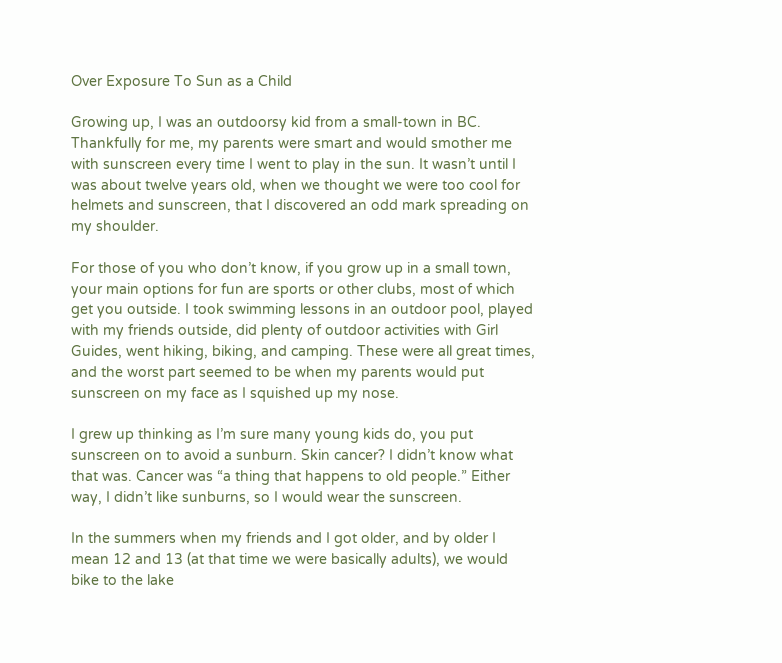Over Exposure To Sun as a Child

Growing up, I was an outdoorsy kid from a small-town in BC. Thankfully for me, my parents were smart and would smother me with sunscreen every time I went to play in the sun. It wasn’t until I was about twelve years old, when we thought we were too cool for helmets and sunscreen, that I discovered an odd mark spreading on my shoulder.

For those of you who don’t know, if you grow up in a small town, your main options for fun are sports or other clubs, most of which get you outside. I took swimming lessons in an outdoor pool, played with my friends outside, did plenty of outdoor activities with Girl Guides, went hiking, biking, and camping. These were all great times, and the worst part seemed to be when my parents would put sunscreen on my face as I squished up my nose.

I grew up thinking as I’m sure many young kids do, you put sunscreen on to avoid a sunburn. Skin cancer? I didn’t know what that was. Cancer was “a thing that happens to old people.” Either way, I didn’t like sunburns, so I would wear the sunscreen.

In the summers when my friends and I got older, and by older I mean 12 and 13 (at that time we were basically adults), we would bike to the lake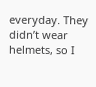everyday. They didn’t wear helmets, so I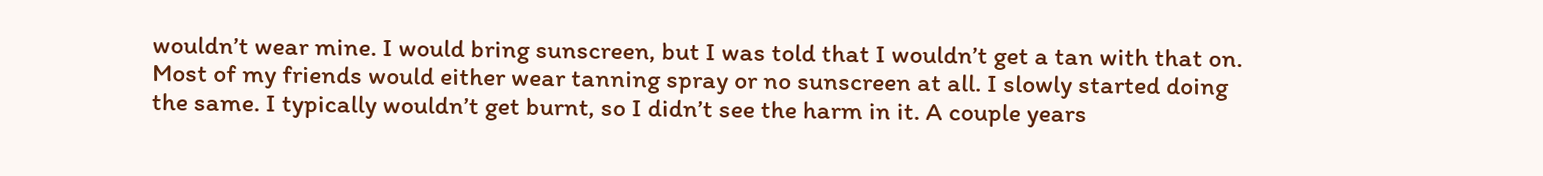wouldn’t wear mine. I would bring sunscreen, but I was told that I wouldn’t get a tan with that on. Most of my friends would either wear tanning spray or no sunscreen at all. I slowly started doing the same. I typically wouldn’t get burnt, so I didn’t see the harm in it. A couple years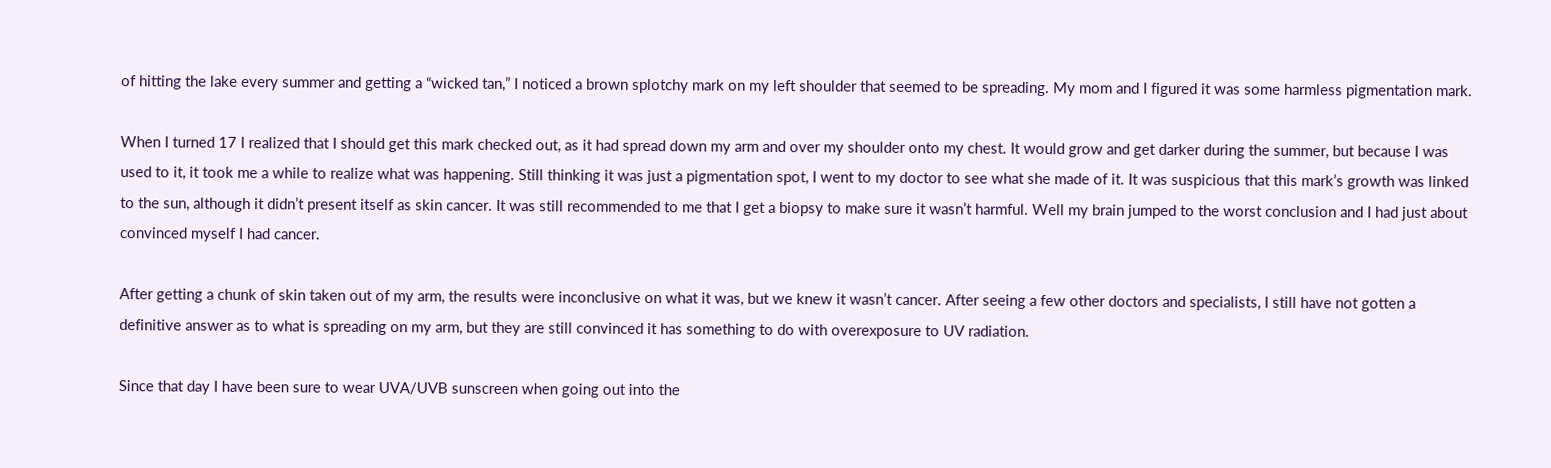of hitting the lake every summer and getting a “wicked tan,” I noticed a brown splotchy mark on my left shoulder that seemed to be spreading. My mom and I figured it was some harmless pigmentation mark.

When I turned 17 I realized that I should get this mark checked out, as it had spread down my arm and over my shoulder onto my chest. It would grow and get darker during the summer, but because I was used to it, it took me a while to realize what was happening. Still thinking it was just a pigmentation spot, I went to my doctor to see what she made of it. It was suspicious that this mark’s growth was linked to the sun, although it didn’t present itself as skin cancer. It was still recommended to me that I get a biopsy to make sure it wasn’t harmful. Well my brain jumped to the worst conclusion and I had just about convinced myself I had cancer.

After getting a chunk of skin taken out of my arm, the results were inconclusive on what it was, but we knew it wasn’t cancer. After seeing a few other doctors and specialists, I still have not gotten a definitive answer as to what is spreading on my arm, but they are still convinced it has something to do with overexposure to UV radiation.

Since that day I have been sure to wear UVA/UVB sunscreen when going out into the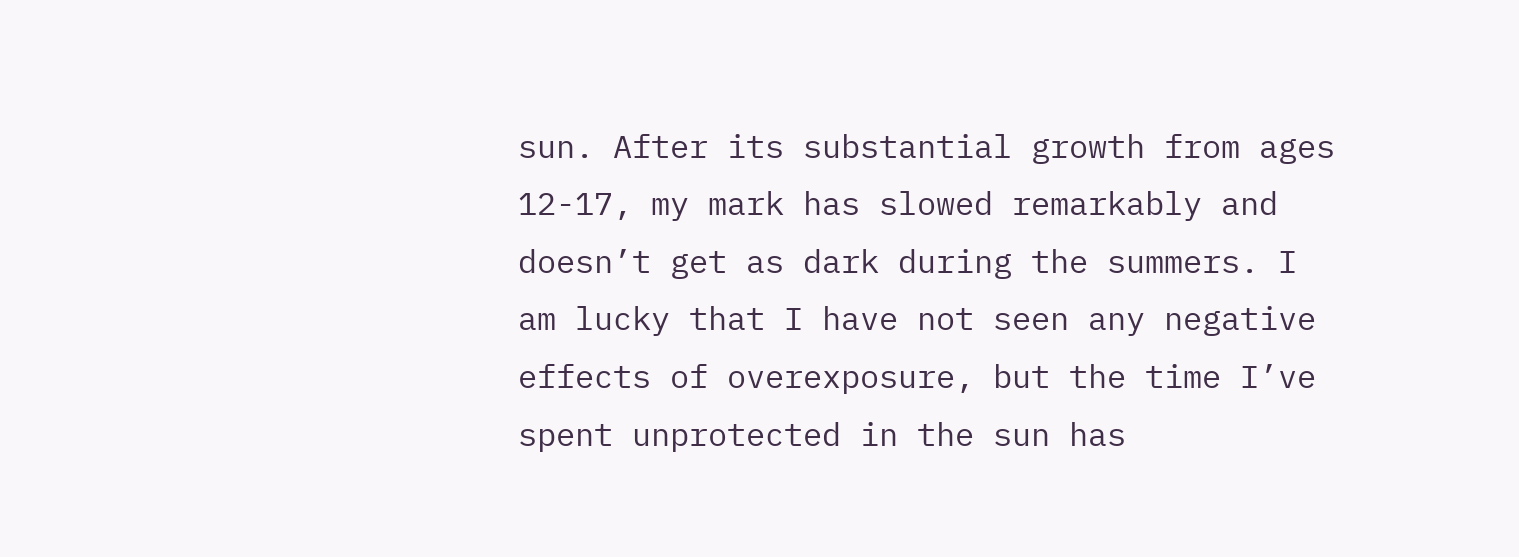sun. After its substantial growth from ages 12-17, my mark has slowed remarkably and doesn’t get as dark during the summers. I am lucky that I have not seen any negative effects of overexposure, but the time I’ve spent unprotected in the sun has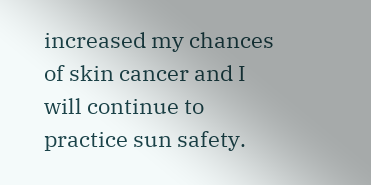increased my chances of skin cancer and I will continue to practice sun safety.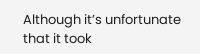Although it’s unfortunate that it took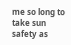me so long to take sun safety as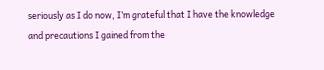seriously as I do now, I’m grateful that I have the knowledge and precautions I gained from the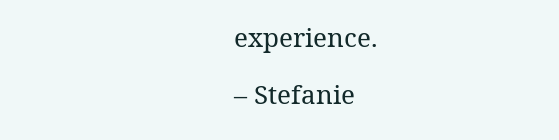experience.

– Stefanie